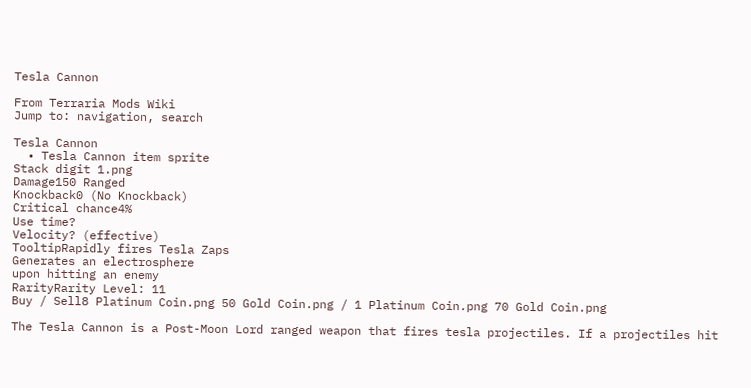Tesla Cannon

From Terraria Mods Wiki
Jump to: navigation, search

Tesla Cannon
  • Tesla Cannon item sprite
Stack digit 1.png
Damage150 Ranged
Knockback0 (No Knockback)
Critical chance4%
Use time?
Velocity? (effective)
TooltipRapidly fires Tesla Zaps
Generates an electrosphere
upon hitting an enemy
RarityRarity Level: 11
Buy / Sell8 Platinum Coin.png 50 Gold Coin.png / 1 Platinum Coin.png 70 Gold Coin.png

The Tesla Cannon is a Post-Moon Lord ranged weapon that fires tesla projectiles. If a projectiles hit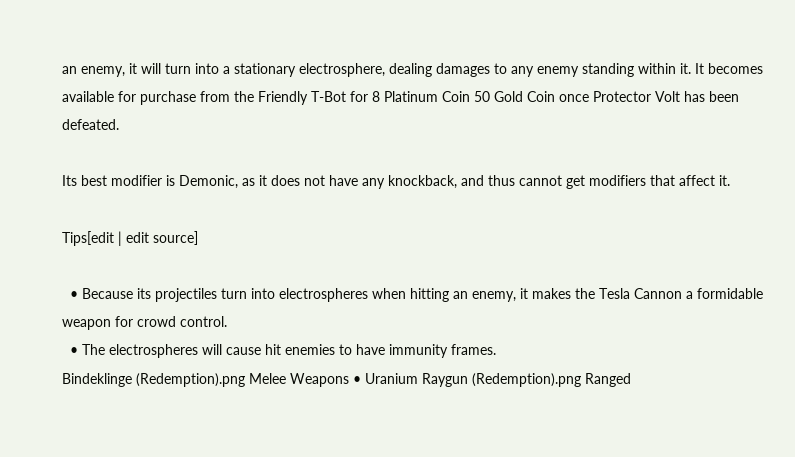an enemy, it will turn into a stationary electrosphere, dealing damages to any enemy standing within it. It becomes available for purchase from the Friendly T-Bot for 8 Platinum Coin 50 Gold Coin once Protector Volt has been defeated.

Its best modifier is Demonic, as it does not have any knockback, and thus cannot get modifiers that affect it.

Tips[edit | edit source]

  • Because its projectiles turn into electrospheres when hitting an enemy, it makes the Tesla Cannon a formidable weapon for crowd control.
  • The electrospheres will cause hit enemies to have immunity frames.
Bindeklinge (Redemption).png Melee Weapons • Uranium Raygun (Redemption).png Ranged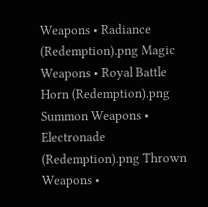Weapons • Radiance (Redemption).png Magic Weapons • Royal Battle Horn (Redemption).png Summon Weapons • Electronade (Redemption).png Thrown Weapons •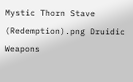Mystic Thorn Stave (Redemption).png Druidic Weapons